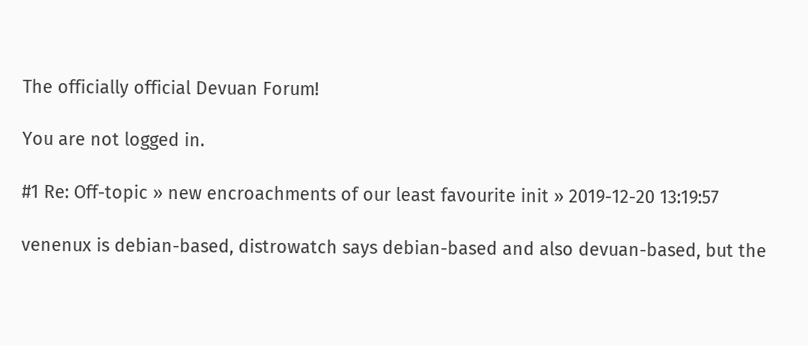The officially official Devuan Forum!

You are not logged in.

#1 Re: Off-topic » new encroachments of our least favourite init » 2019-12-20 13:19:57

venenux is debian-based, distrowatch says debian-based and also devuan-based, but the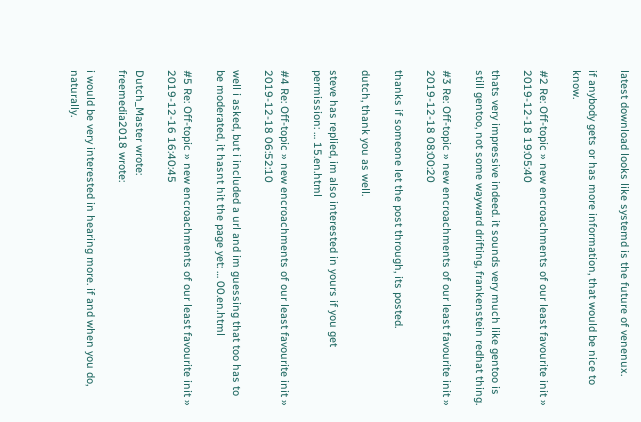latest download looks like systemd is the future of venenux.

if anybody gets or has more information, that would be nice to know.

#2 Re: Off-topic » new encroachments of our least favourite init » 2019-12-18 19:05:40

thats very impressive indeed. it sounds very much like gentoo is still gentoo, not some wayward drifting, frankenstein redhat thing.

#3 Re: Off-topic » new encroachments of our least favourite init » 2019-12-18 08:00:20

thanks if someone let the post through, its posted.

dutch, thank you as well.

steve has replied, im also interested in yours if you get permission: … 15.en.html

#4 Re: Off-topic » new encroachments of our least favourite init » 2019-12-18 06:52:10

well i asked, but i included a url and im guessing that too has to be moderated, it hasnt hit the page yet: … 00.en.html

#5 Re: Off-topic » new encroachments of our least favourite init » 2019-12-16 16:40:45

Dutch_Master wrote:
freemedia2018 wrote:

i would be very interested in hearing more. if and when you do, naturally.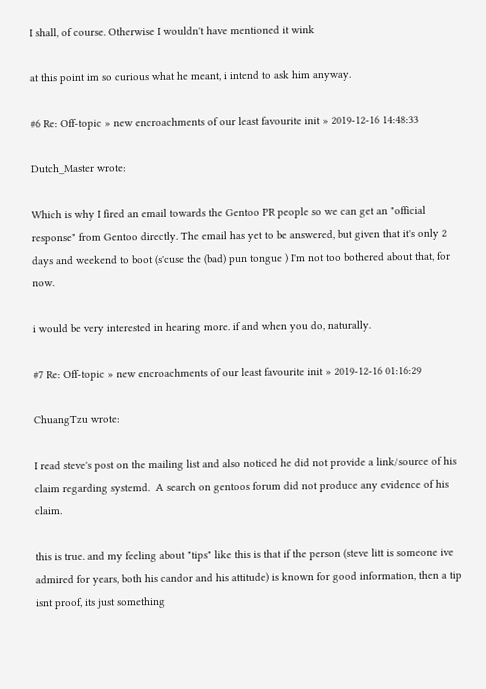I shall, of course. Otherwise I wouldn't have mentioned it wink

at this point im so curious what he meant, i intend to ask him anyway.

#6 Re: Off-topic » new encroachments of our least favourite init » 2019-12-16 14:48:33

Dutch_Master wrote:

Which is why I fired an email towards the Gentoo PR people so we can get an "official response" from Gentoo directly. The email has yet to be answered, but given that it's only 2 days and weekend to boot (s'cuse the (bad) pun tongue ) I'm not too bothered about that, for now.

i would be very interested in hearing more. if and when you do, naturally.

#7 Re: Off-topic » new encroachments of our least favourite init » 2019-12-16 01:16:29

ChuangTzu wrote:

I read steve's post on the mailing list and also noticed he did not provide a link/source of his claim regarding systemd.  A search on gentoos forum did not produce any evidence of his claim.

this is true. and my feeling about "tips" like this is that if the person (steve litt is someone ive admired for years, both his candor and his attitude) is known for good information, then a tip isnt proof, its just something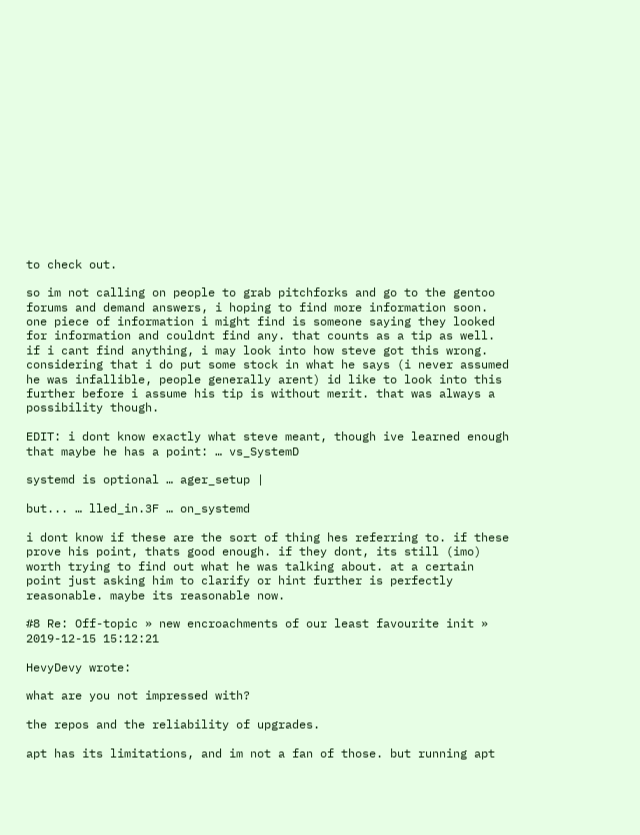to check out.

so im not calling on people to grab pitchforks and go to the gentoo forums and demand answers, i hoping to find more information soon. one piece of information i might find is someone saying they looked for information and couldnt find any. that counts as a tip as well. if i cant find anything, i may look into how steve got this wrong. considering that i do put some stock in what he says (i never assumed he was infallible, people generally arent) id like to look into this further before i assume his tip is without merit. that was always a possibility though.

EDIT: i dont know exactly what steve meant, though ive learned enough that maybe he has a point: … vs_SystemD

systemd is optional … ager_setup |

but... … lled_in.3F … on_systemd

i dont know if these are the sort of thing hes referring to. if these prove his point, thats good enough. if they dont, its still (imo) worth trying to find out what he was talking about. at a certain point just asking him to clarify or hint further is perfectly reasonable. maybe its reasonable now.

#8 Re: Off-topic » new encroachments of our least favourite init » 2019-12-15 15:12:21

HevyDevy wrote:

what are you not impressed with?

the repos and the reliability of upgrades.

apt has its limitations, and im not a fan of those. but running apt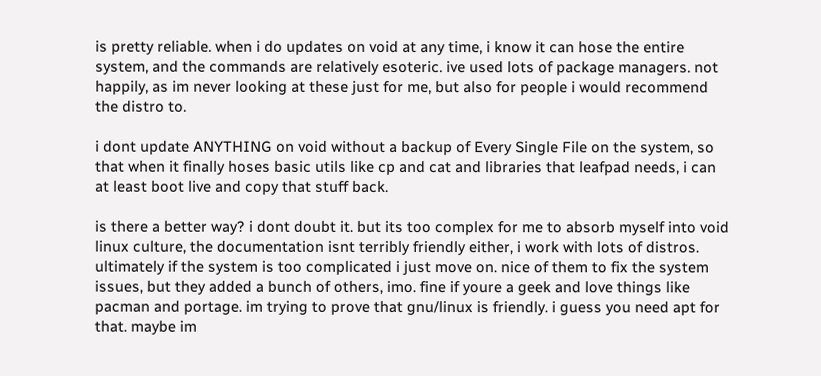is pretty reliable. when i do updates on void at any time, i know it can hose the entire system, and the commands are relatively esoteric. ive used lots of package managers. not happily, as im never looking at these just for me, but also for people i would recommend the distro to.

i dont update ANYTHING on void without a backup of Every Single File on the system, so that when it finally hoses basic utils like cp and cat and libraries that leafpad needs, i can at least boot live and copy that stuff back.

is there a better way? i dont doubt it. but its too complex for me to absorb myself into void linux culture, the documentation isnt terribly friendly either, i work with lots of distros. ultimately if the system is too complicated i just move on. nice of them to fix the system issues, but they added a bunch of others, imo. fine if youre a geek and love things like pacman and portage. im trying to prove that gnu/linux is friendly. i guess you need apt for that. maybe im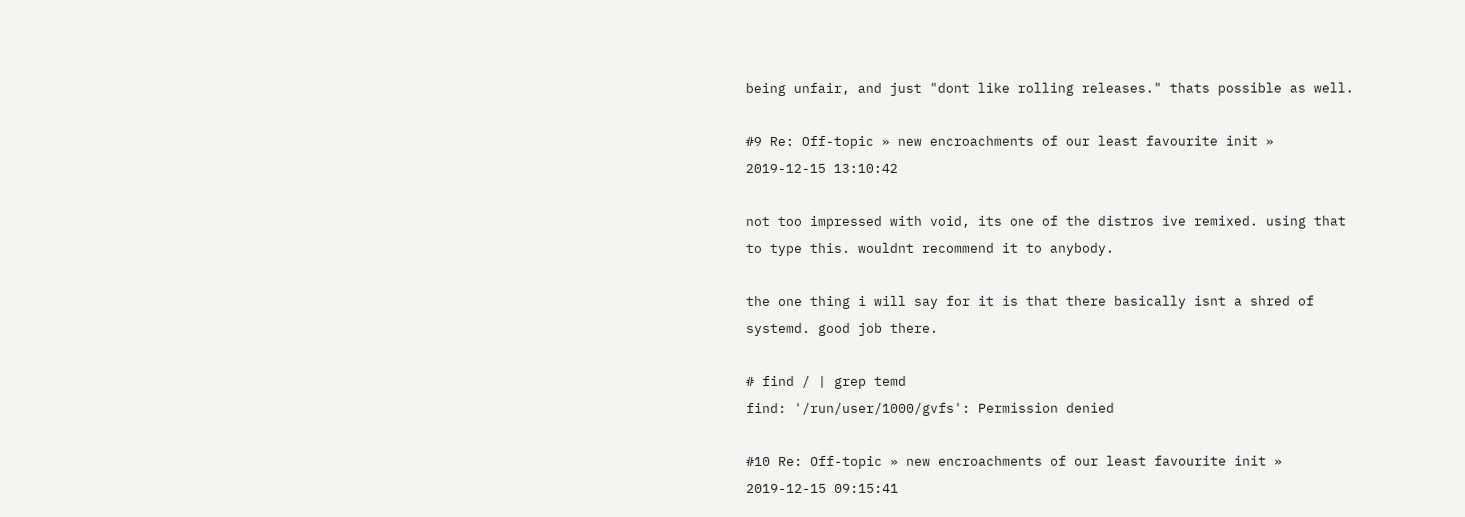being unfair, and just "dont like rolling releases." thats possible as well.

#9 Re: Off-topic » new encroachments of our least favourite init » 2019-12-15 13:10:42

not too impressed with void, its one of the distros ive remixed. using that to type this. wouldnt recommend it to anybody.

the one thing i will say for it is that there basically isnt a shred of systemd. good job there.

# find / | grep temd
find: '/run/user/1000/gvfs': Permission denied

#10 Re: Off-topic » new encroachments of our least favourite init » 2019-12-15 09:15:41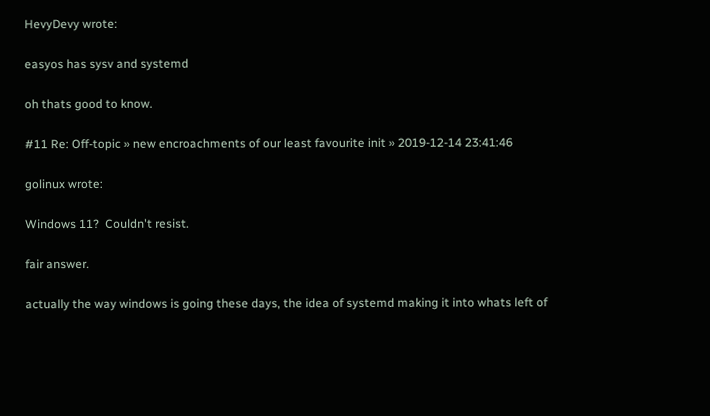HevyDevy wrote:

easyos has sysv and systemd

oh thats good to know.

#11 Re: Off-topic » new encroachments of our least favourite init » 2019-12-14 23:41:46

golinux wrote:

Windows 11?  Couldn't resist.

fair answer.

actually the way windows is going these days, the idea of systemd making it into whats left of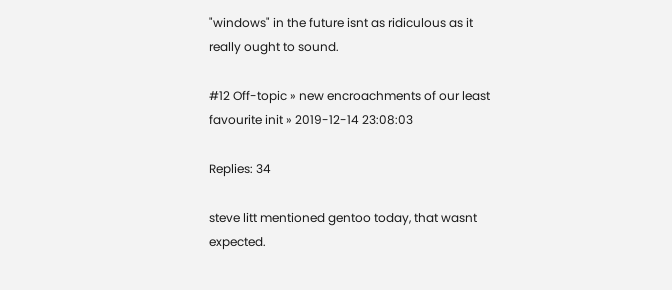"windows" in the future isnt as ridiculous as it really ought to sound.

#12 Off-topic » new encroachments of our least favourite init » 2019-12-14 23:08:03

Replies: 34

steve litt mentioned gentoo today, that wasnt expected.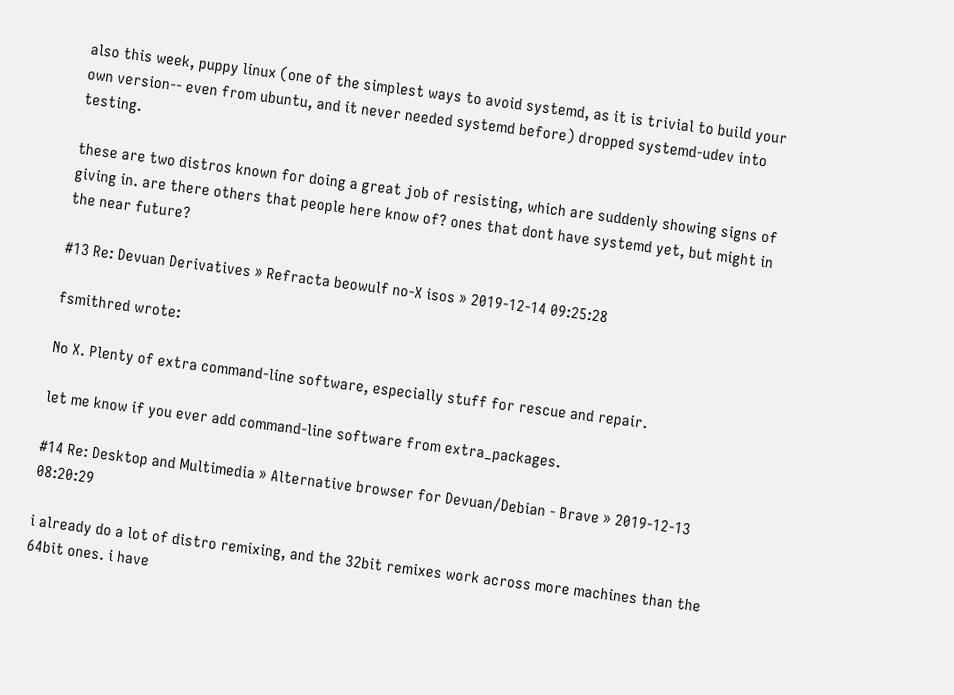also this week, puppy linux (one of the simplest ways to avoid systemd, as it is trivial to build your own version-- even from ubuntu, and it never needed systemd before) dropped systemd-udev into testing.

these are two distros known for doing a great job of resisting, which are suddenly showing signs of giving in. are there others that people here know of? ones that dont have systemd yet, but might in the near future?

#13 Re: Devuan Derivatives » Refracta beowulf no-X isos » 2019-12-14 09:25:28

fsmithred wrote:

No X. Plenty of extra command-line software, especially stuff for rescue and repair.

let me know if you ever add command-line software from extra_packages.

#14 Re: Desktop and Multimedia » Alternative browser for Devuan/Debian - Brave » 2019-12-13 08:20:29

i already do a lot of distro remixing, and the 32bit remixes work across more machines than the 64bit ones. i have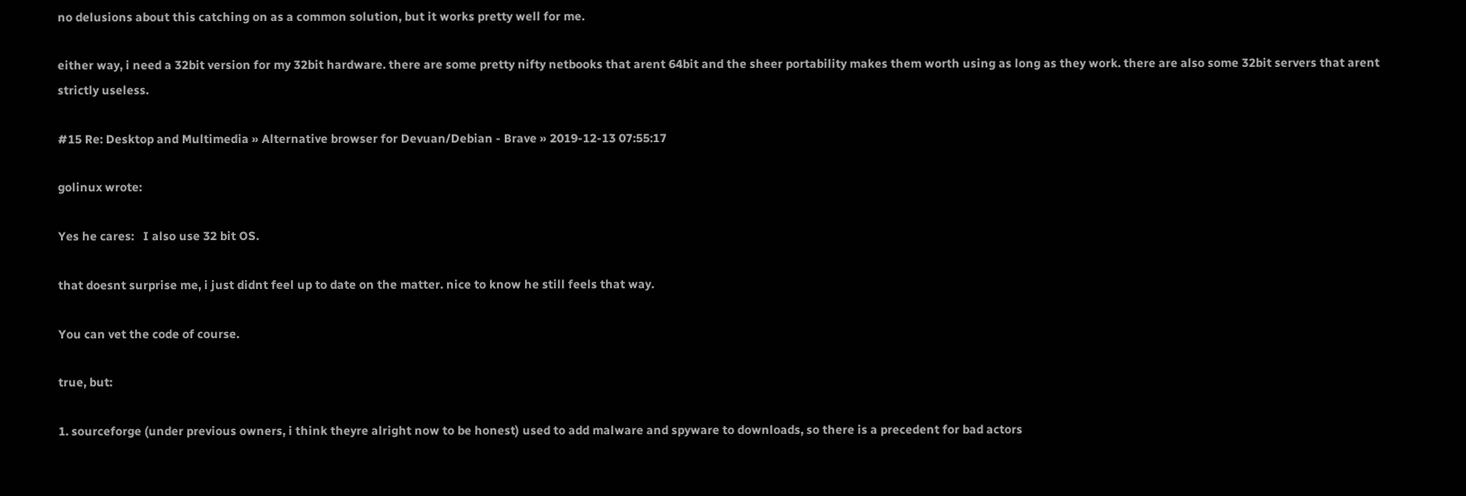no delusions about this catching on as a common solution, but it works pretty well for me.

either way, i need a 32bit version for my 32bit hardware. there are some pretty nifty netbooks that arent 64bit and the sheer portability makes them worth using as long as they work. there are also some 32bit servers that arent strictly useless.

#15 Re: Desktop and Multimedia » Alternative browser for Devuan/Debian - Brave » 2019-12-13 07:55:17

golinux wrote:

Yes he cares:   I also use 32 bit OS.

that doesnt surprise me, i just didnt feel up to date on the matter. nice to know he still feels that way.

You can vet the code of course.

true, but:

1. sourceforge (under previous owners, i think theyre alright now to be honest) used to add malware and spyware to downloads, so there is a precedent for bad actors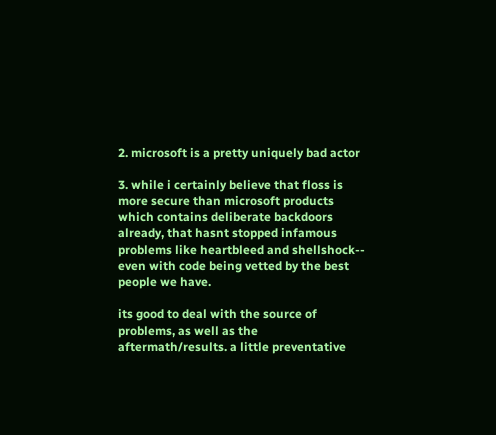2. microsoft is a pretty uniquely bad actor

3. while i certainly believe that floss is more secure than microsoft products which contains deliberate backdoors already, that hasnt stopped infamous problems like heartbleed and shellshock-- even with code being vetted by the best people we have.

its good to deal with the source of problems, as well as the aftermath/results. a little preventative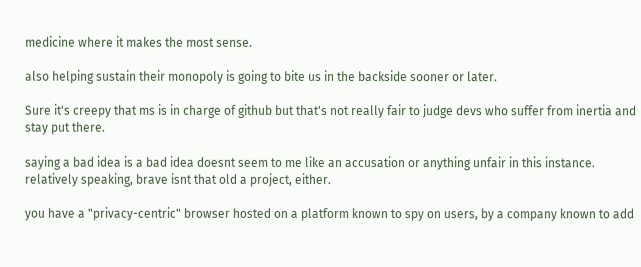medicine where it makes the most sense.

also helping sustain their monopoly is going to bite us in the backside sooner or later.

Sure it's creepy that ms is in charge of github but that's not really fair to judge devs who suffer from inertia and stay put there.

saying a bad idea is a bad idea doesnt seem to me like an accusation or anything unfair in this instance. relatively speaking, brave isnt that old a project, either.

you have a "privacy-centric" browser hosted on a platform known to spy on users, by a company known to add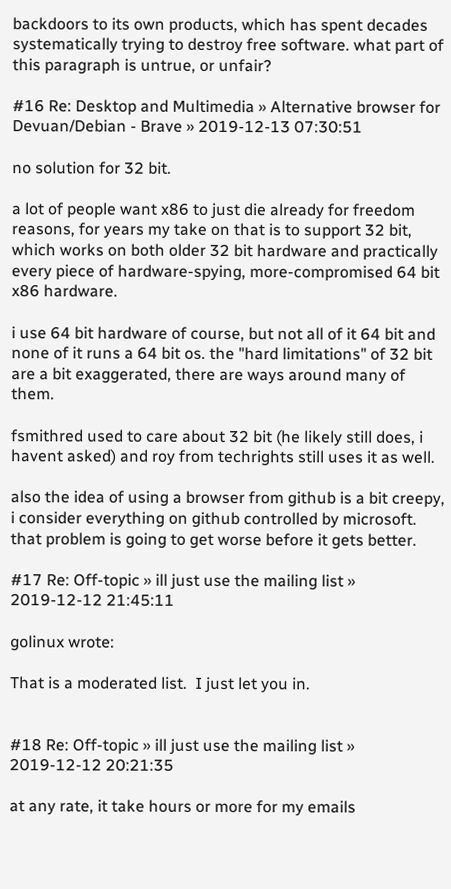backdoors to its own products, which has spent decades systematically trying to destroy free software. what part of this paragraph is untrue, or unfair?

#16 Re: Desktop and Multimedia » Alternative browser for Devuan/Debian - Brave » 2019-12-13 07:30:51

no solution for 32 bit.

a lot of people want x86 to just die already for freedom reasons, for years my take on that is to support 32 bit, which works on both older 32 bit hardware and practically every piece of hardware-spying, more-compromised 64 bit x86 hardware.

i use 64 bit hardware of course, but not all of it 64 bit and none of it runs a 64 bit os. the "hard limitations" of 32 bit are a bit exaggerated, there are ways around many of them.

fsmithred used to care about 32 bit (he likely still does, i havent asked) and roy from techrights still uses it as well.

also the idea of using a browser from github is a bit creepy, i consider everything on github controlled by microsoft. that problem is going to get worse before it gets better.

#17 Re: Off-topic » ill just use the mailing list » 2019-12-12 21:45:11

golinux wrote:

That is a moderated list.  I just let you in.


#18 Re: Off-topic » ill just use the mailing list » 2019-12-12 20:21:35

at any rate, it take hours or more for my emails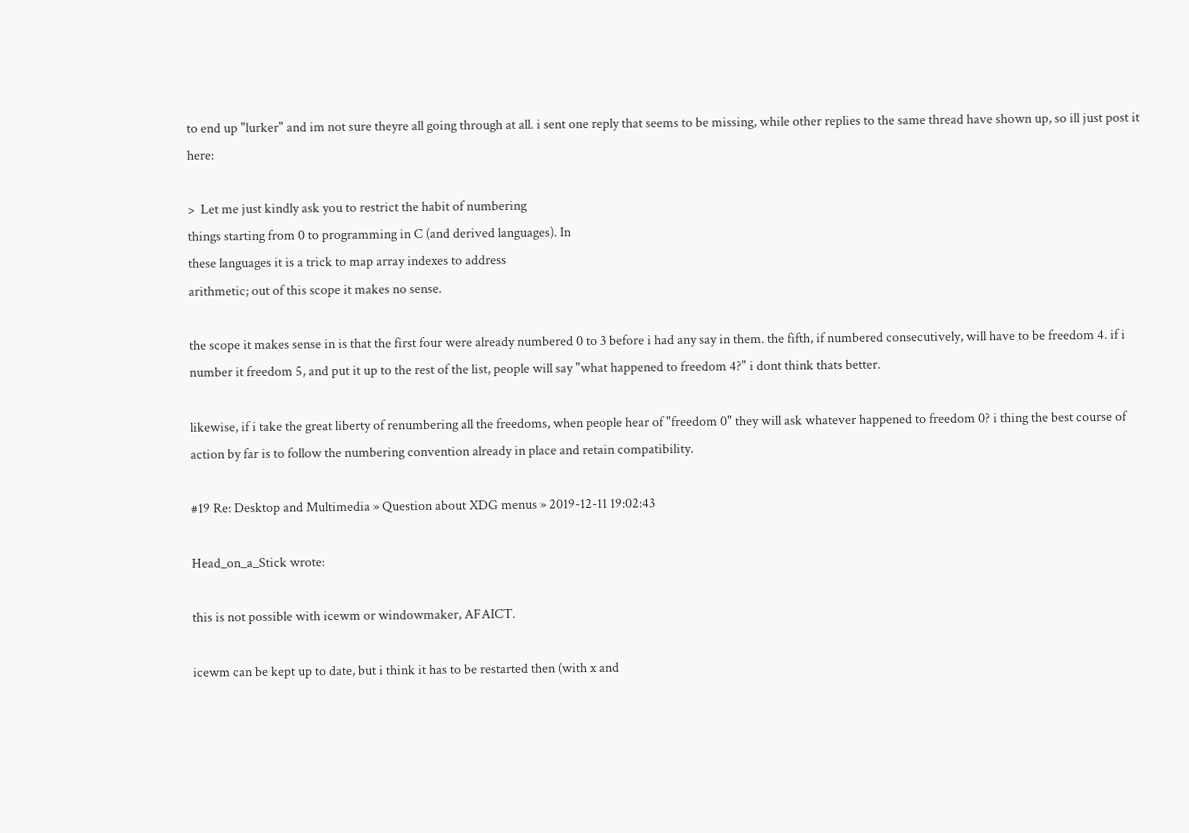to end up "lurker" and im not sure theyre all going through at all. i sent one reply that seems to be missing, while other replies to the same thread have shown up, so ill just post it here:

>  Let me just kindly ask you to restrict the habit of numbering
things starting from 0 to programming in C (and derived languages). In
these languages it is a trick to map array indexes to address
arithmetic; out of this scope it makes no sense.

the scope it makes sense in is that the first four were already numbered 0 to 3 before i had any say in them. the fifth, if numbered consecutively, will have to be freedom 4. if i number it freedom 5, and put it up to the rest of the list, people will say "what happened to freedom 4?" i dont think thats better.

likewise, if i take the great liberty of renumbering all the freedoms, when people hear of "freedom 0" they will ask whatever happened to freedom 0? i thing the best course of action by far is to follow the numbering convention already in place and retain compatibility.

#19 Re: Desktop and Multimedia » Question about XDG menus » 2019-12-11 19:02:43

Head_on_a_Stick wrote:

this is not possible with icewm or windowmaker, AFAICT.

icewm can be kept up to date, but i think it has to be restarted then (with x and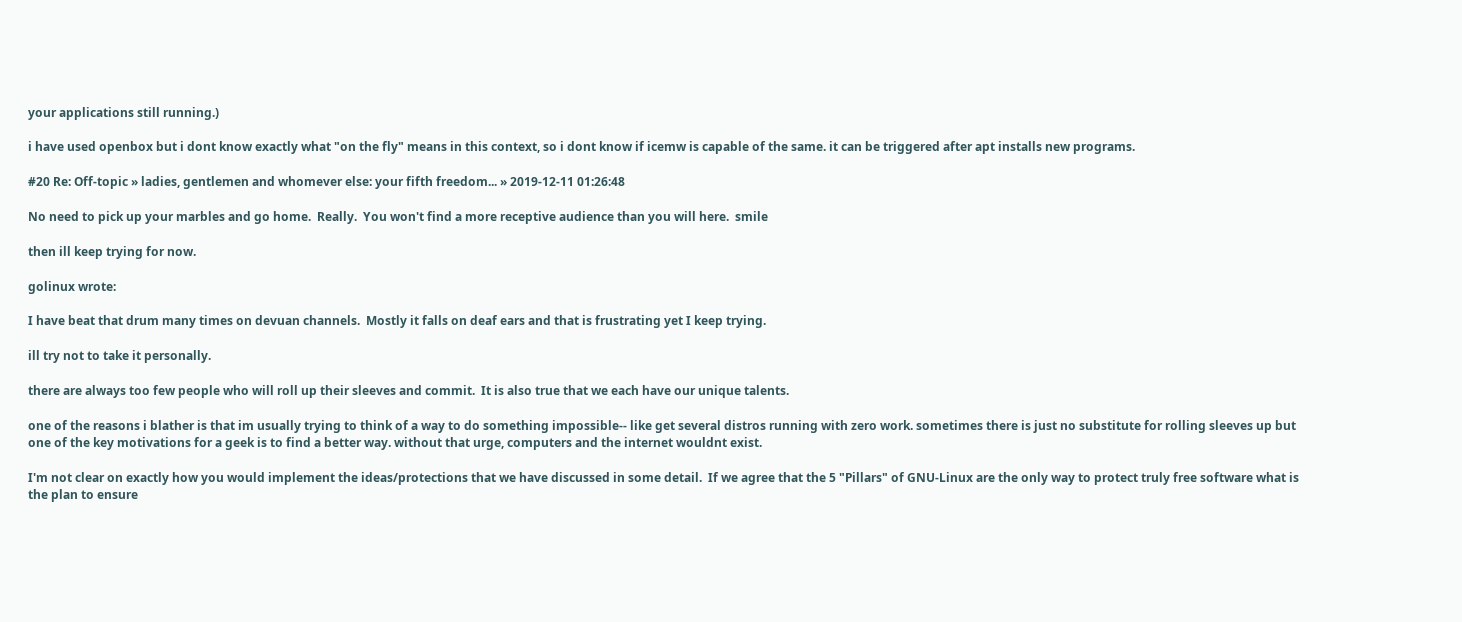your applications still running.)

i have used openbox but i dont know exactly what "on the fly" means in this context, so i dont know if icemw is capable of the same. it can be triggered after apt installs new programs.

#20 Re: Off-topic » ladies, gentlemen and whomever else: your fifth freedom... » 2019-12-11 01:26:48

No need to pick up your marbles and go home.  Really.  You won't find a more receptive audience than you will here.  smile

then ill keep trying for now.

golinux wrote:

I have beat that drum many times on devuan channels.  Mostly it falls on deaf ears and that is frustrating yet I keep trying.

ill try not to take it personally.

there are always too few people who will roll up their sleeves and commit.  It is also true that we each have our unique talents.

one of the reasons i blather is that im usually trying to think of a way to do something impossible-- like get several distros running with zero work. sometimes there is just no substitute for rolling sleeves up but one of the key motivations for a geek is to find a better way. without that urge, computers and the internet wouldnt exist.

I'm not clear on exactly how you would implement the ideas/protections that we have discussed in some detail.  If we agree that the 5 "Pillars" of GNU-Linux are the only way to protect truly free software what is the plan to ensure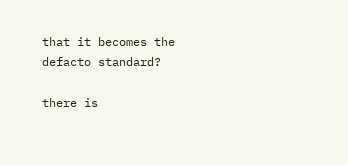that it becomes the defacto standard?

there is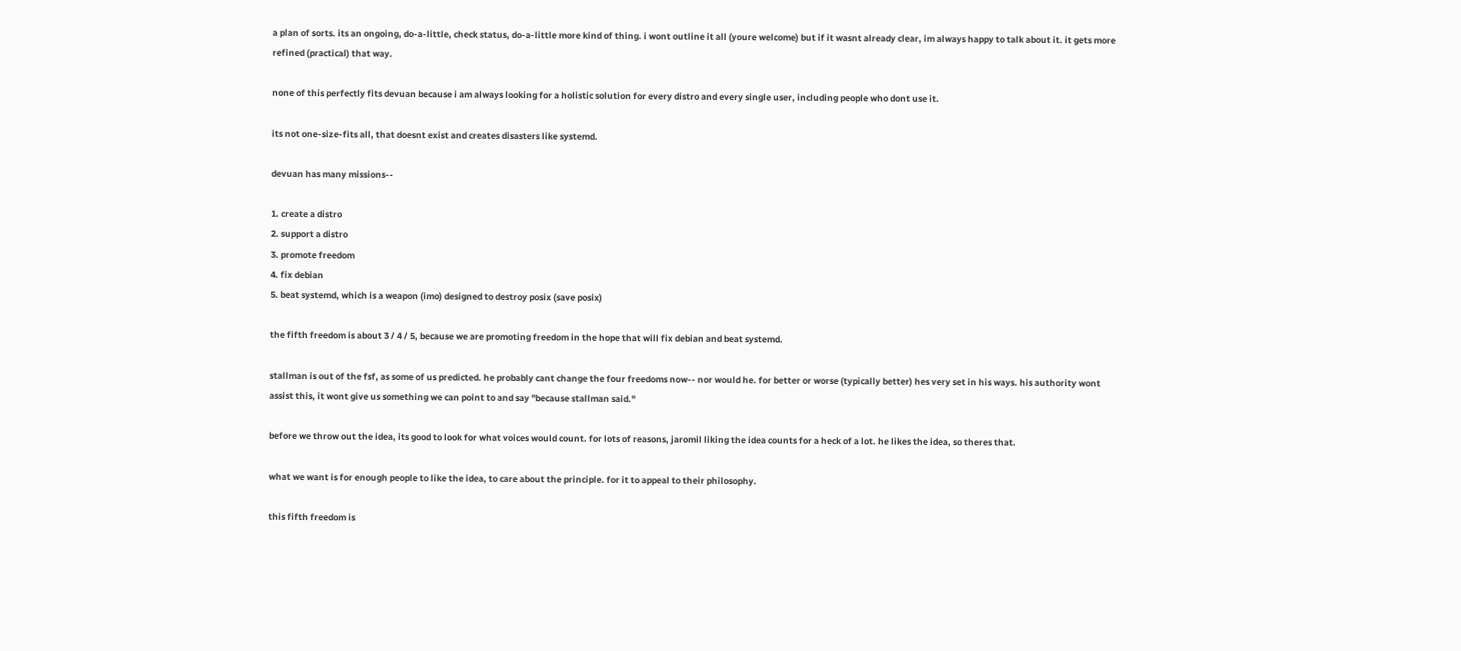a plan of sorts. its an ongoing, do-a-little, check status, do-a-little more kind of thing. i wont outline it all (youre welcome) but if it wasnt already clear, im always happy to talk about it. it gets more refined (practical) that way.

none of this perfectly fits devuan because i am always looking for a holistic solution for every distro and every single user, including people who dont use it.

its not one-size-fits all, that doesnt exist and creates disasters like systemd.

devuan has many missions--

1. create a distro
2. support a distro
3. promote freedom
4. fix debian
5. beat systemd, which is a weapon (imo) designed to destroy posix (save posix)

the fifth freedom is about 3 / 4 / 5, because we are promoting freedom in the hope that will fix debian and beat systemd.

stallman is out of the fsf, as some of us predicted. he probably cant change the four freedoms now-- nor would he. for better or worse (typically better) hes very set in his ways. his authority wont assist this, it wont give us something we can point to and say "because stallman said."

before we throw out the idea, its good to look for what voices would count. for lots of reasons, jaromil liking the idea counts for a heck of a lot. he likes the idea, so theres that.

what we want is for enough people to like the idea, to care about the principle. for it to appeal to their philosophy.

this fifth freedom is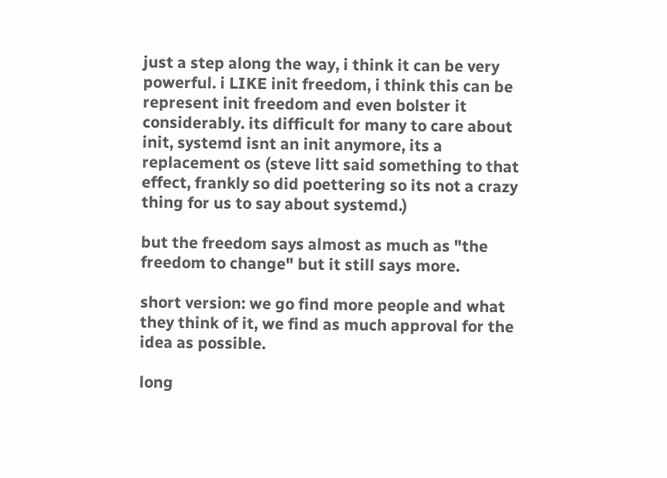just a step along the way, i think it can be very powerful. i LIKE init freedom, i think this can be represent init freedom and even bolster it considerably. its difficult for many to care about init, systemd isnt an init anymore, its a replacement os (steve litt said something to that effect, frankly so did poettering so its not a crazy thing for us to say about systemd.)

but the freedom says almost as much as "the freedom to change" but it still says more.

short version: we go find more people and what they think of it, we find as much approval for the idea as possible.

long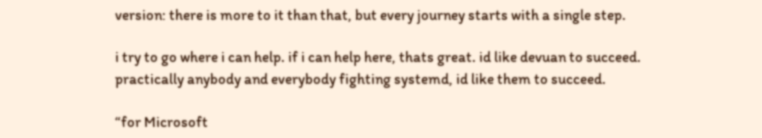version: there is more to it than that, but every journey starts with a single step.

i try to go where i can help. if i can help here, thats great. id like devuan to succeed. practically anybody and everybody fighting systemd, id like them to succeed.

“for Microsoft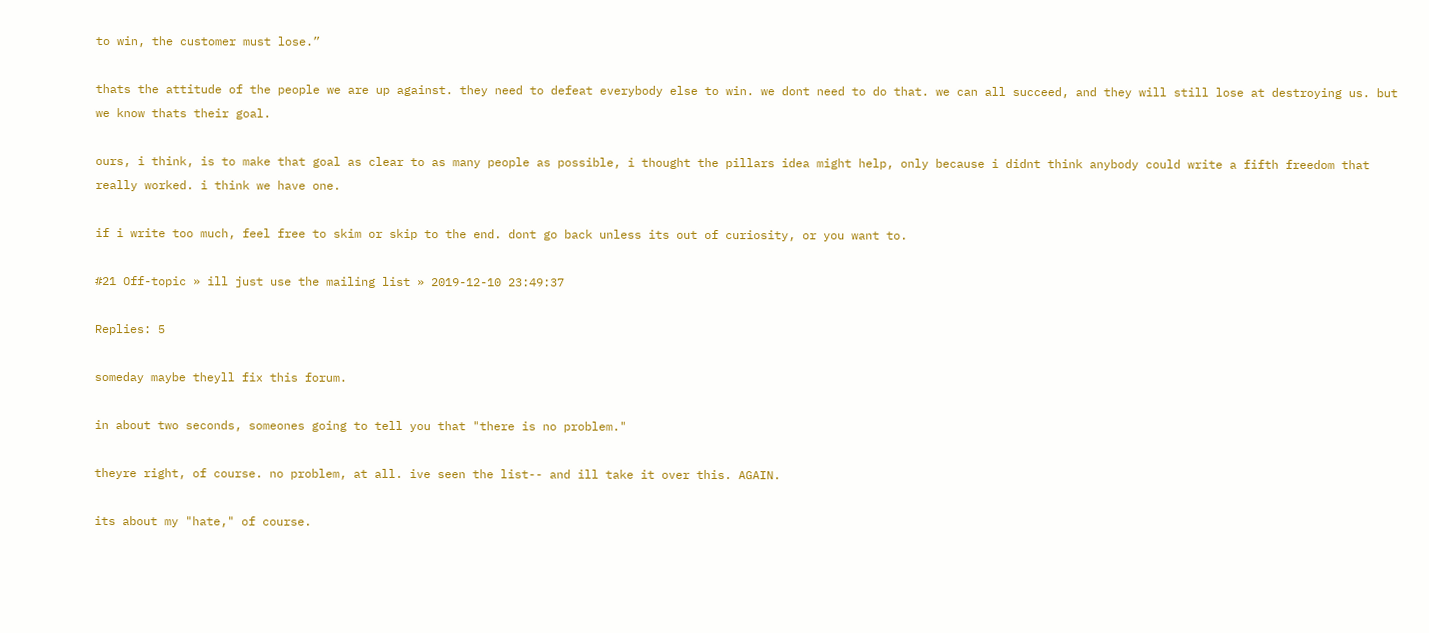to win, the customer must lose.”

thats the attitude of the people we are up against. they need to defeat everybody else to win. we dont need to do that. we can all succeed, and they will still lose at destroying us. but we know thats their goal.

ours, i think, is to make that goal as clear to as many people as possible, i thought the pillars idea might help, only because i didnt think anybody could write a fifth freedom that really worked. i think we have one.

if i write too much, feel free to skim or skip to the end. dont go back unless its out of curiosity, or you want to.

#21 Off-topic » ill just use the mailing list » 2019-12-10 23:49:37

Replies: 5

someday maybe theyll fix this forum.

in about two seconds, someones going to tell you that "there is no problem."

theyre right, of course. no problem, at all. ive seen the list-- and ill take it over this. AGAIN.

its about my "hate," of course.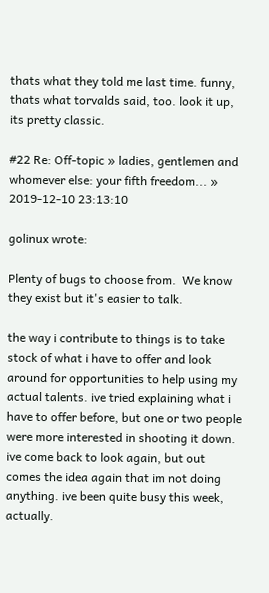thats what they told me last time. funny, thats what torvalds said, too. look it up, its pretty classic.

#22 Re: Off-topic » ladies, gentlemen and whomever else: your fifth freedom... » 2019-12-10 23:13:10

golinux wrote:

Plenty of bugs to choose from.  We know they exist but it's easier to talk.

the way i contribute to things is to take stock of what i have to offer and look around for opportunities to help using my actual talents. ive tried explaining what i have to offer before, but one or two people were more interested in shooting it down. ive come back to look again, but out comes the idea again that im not doing anything. ive been quite busy this week, actually.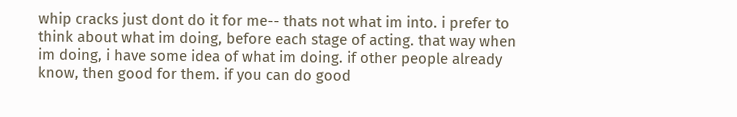whip cracks just dont do it for me-- thats not what im into. i prefer to think about what im doing, before each stage of acting. that way when im doing, i have some idea of what im doing. if other people already know, then good for them. if you can do good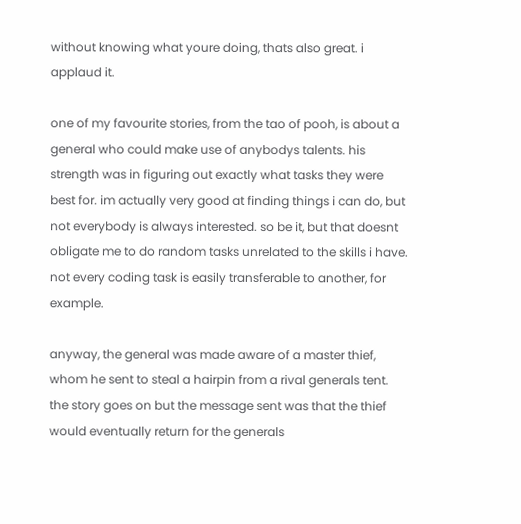without knowing what youre doing, thats also great. i applaud it.

one of my favourite stories, from the tao of pooh, is about a general who could make use of anybodys talents. his strength was in figuring out exactly what tasks they were best for. im actually very good at finding things i can do, but not everybody is always interested. so be it, but that doesnt obligate me to do random tasks unrelated to the skills i have. not every coding task is easily transferable to another, for example.

anyway, the general was made aware of a master thief, whom he sent to steal a hairpin from a rival generals tent. the story goes on but the message sent was that the thief would eventually return for the generals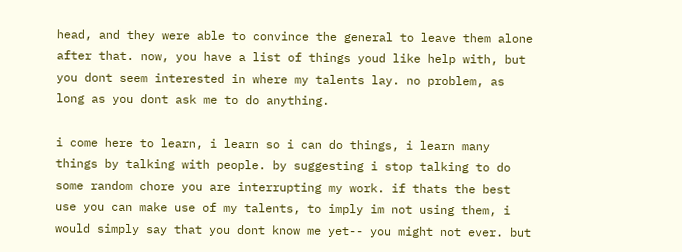head, and they were able to convince the general to leave them alone after that. now, you have a list of things youd like help with, but you dont seem interested in where my talents lay. no problem, as long as you dont ask me to do anything.

i come here to learn, i learn so i can do things, i learn many things by talking with people. by suggesting i stop talking to do some random chore you are interrupting my work. if thats the best use you can make use of my talents, to imply im not using them, i would simply say that you dont know me yet-- you might not ever. but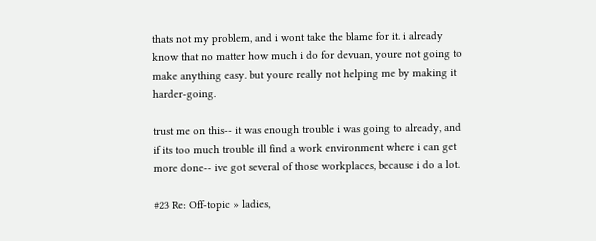thats not my problem, and i wont take the blame for it. i already know that no matter how much i do for devuan, youre not going to make anything easy. but youre really not helping me by making it harder-going.

trust me on this-- it was enough trouble i was going to already, and if its too much trouble ill find a work environment where i can get more done-- ive got several of those workplaces, because i do a lot.

#23 Re: Off-topic » ladies,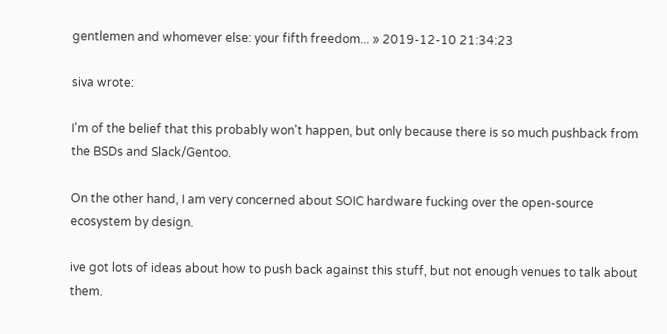gentlemen and whomever else: your fifth freedom... » 2019-12-10 21:34:23

siva wrote:

I'm of the belief that this probably won't happen, but only because there is so much pushback from the BSDs and Slack/Gentoo.

On the other hand, I am very concerned about SOIC hardware fucking over the open-source ecosystem by design.

ive got lots of ideas about how to push back against this stuff, but not enough venues to talk about them.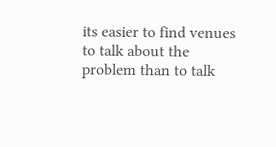its easier to find venues to talk about the problem than to talk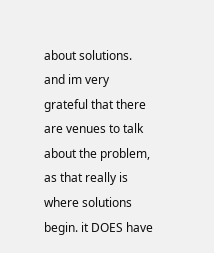about solutions. and im very grateful that there are venues to talk about the problem, as that really is where solutions begin. it DOES have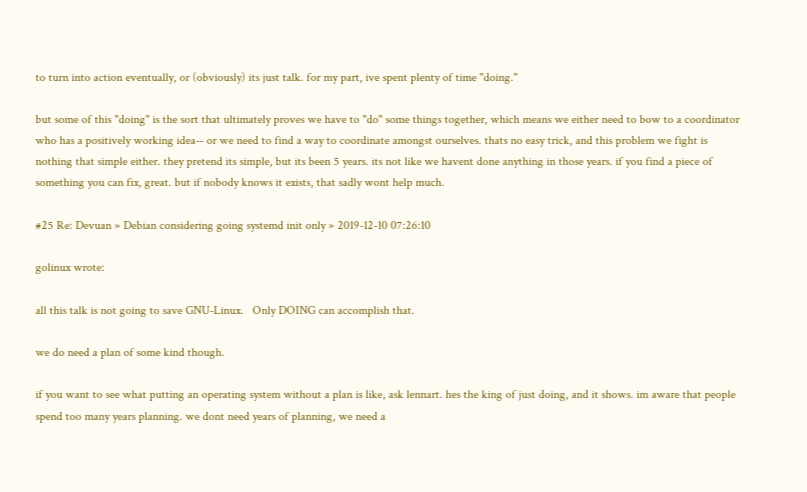to turn into action eventually, or (obviously) its just talk. for my part, ive spent plenty of time "doing."

but some of this "doing" is the sort that ultimately proves we have to "do" some things together, which means we either need to bow to a coordinator who has a positively working idea-- or we need to find a way to coordinate amongst ourselves. thats no easy trick, and this problem we fight is nothing that simple either. they pretend its simple, but its been 5 years. its not like we havent done anything in those years. if you find a piece of something you can fix, great. but if nobody knows it exists, that sadly wont help much.

#25 Re: Devuan » Debian considering going systemd init only » 2019-12-10 07:26:10

golinux wrote:

all this talk is not going to save GNU-Linux.   Only DOING can accomplish that.

we do need a plan of some kind though.

if you want to see what putting an operating system without a plan is like, ask lennart. hes the king of just doing, and it shows. im aware that people spend too many years planning. we dont need years of planning, we need a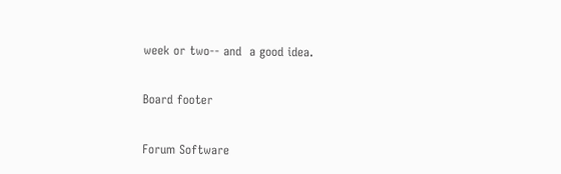week or two-- and  a good idea.

Board footer

Forum Software